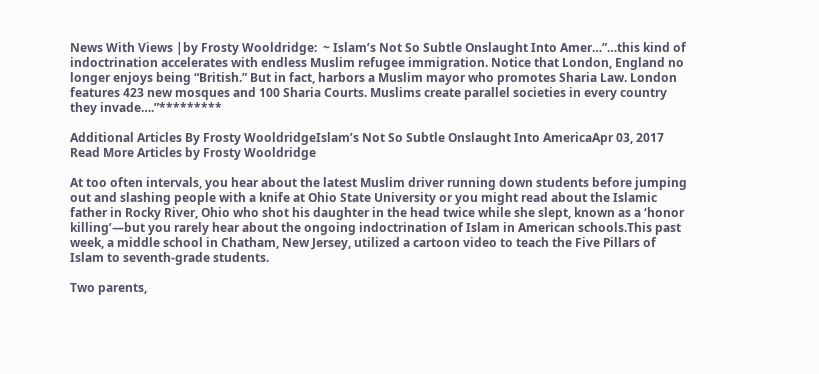News With Views |by Frosty Wooldridge:  ~ Islam’s Not So Subtle Onslaught Into Amer…”…this kind of indoctrination accelerates with endless Muslim refugee immigration. Notice that London, England no longer enjoys being “British.” But in fact, harbors a Muslim mayor who promotes Sharia Law. London features 423 new mosques and 100 Sharia Courts. Muslims create parallel societies in every country they invade….”*********

Additional Articles By Frosty WooldridgeIslam’s Not So Subtle Onslaught Into AmericaApr 03, 2017 Read More Articles by Frosty Wooldridge

At too often intervals, you hear about the latest Muslim driver running down students before jumping out and slashing people with a knife at Ohio State University or you might read about the Islamic father in Rocky River, Ohio who shot his daughter in the head twice while she slept, known as a ‘honor killing’—but you rarely hear about the ongoing indoctrination of Islam in American schools.This past week, a middle school in Chatham, New Jersey, utilized a cartoon video to teach the Five Pillars of Islam to seventh-grade students.

Two parents,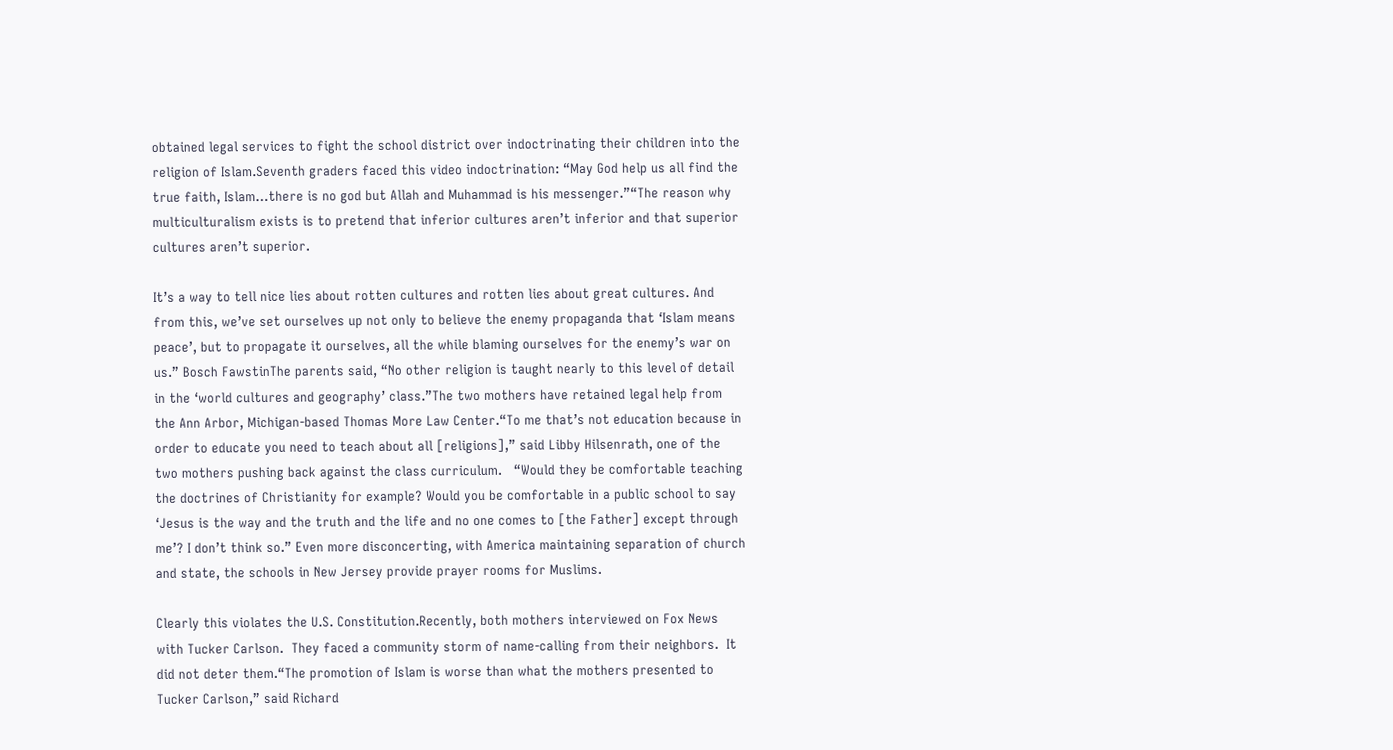obtained legal services to fight the school district over indoctrinating their children into the religion of Islam.Seventh graders faced this video indoctrination: “May God help us all find the true faith, Islam…there is no god but Allah and Muhammad is his messenger.”“The reason why multiculturalism exists is to pretend that inferior cultures aren’t inferior and that superior cultures aren’t superior.

It’s a way to tell nice lies about rotten cultures and rotten lies about great cultures. And from this, we’ve set ourselves up not only to believe the enemy propaganda that ‘Islam means peace’, but to propagate it ourselves, all the while blaming ourselves for the enemy’s war on us.” Bosch FawstinThe parents said, “No other religion is taught nearly to this level of detail in the ‘world cultures and geography’ class.”The two mothers have retained legal help from the Ann Arbor, Michigan-based Thomas More Law Center.“To me that’s not education because in order to educate you need to teach about all [religions],” said Libby Hilsenrath, one of the two mothers pushing back against the class curriculum.   “Would they be comfortable teaching the doctrines of Christianity for example? Would you be comfortable in a public school to say ‘Jesus is the way and the truth and the life and no one comes to [the Father] except through me’? I don’t think so.” Even more disconcerting, with America maintaining separation of church and state, the schools in New Jersey provide prayer rooms for Muslims.

Clearly this violates the U.S. Constitution.Recently, both mothers interviewed on Fox News with Tucker Carlson.  They faced a community storm of name-calling from their neighbors.  It did not deter them.“The promotion of Islam is worse than what the mothers presented to Tucker Carlson,” said Richard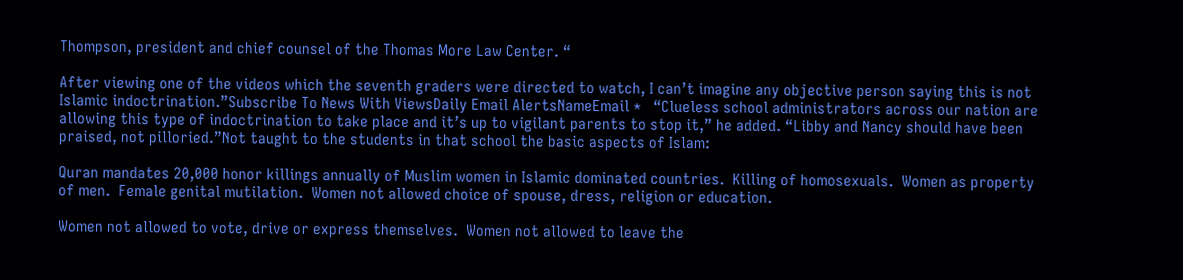Thompson, president and chief counsel of the Thomas More Law Center. “

After viewing one of the videos which the seventh graders were directed to watch, I can’t imagine any objective person saying this is not Islamic indoctrination.”Subscribe To News With ViewsDaily Email AlertsNameEmail *   “Clueless school administrators across our nation are allowing this type of indoctrination to take place and it’s up to vigilant parents to stop it,” he added. “Libby and Nancy should have been praised, not pilloried.”Not taught to the students in that school the basic aspects of Islam:

Quran mandates 20,000 honor killings annually of Muslim women in Islamic dominated countries.  Killing of homosexuals.  Women as property of men.  Female genital mutilation.  Women not allowed choice of spouse, dress, religion or education.

Women not allowed to vote, drive or express themselves.  Women not allowed to leave the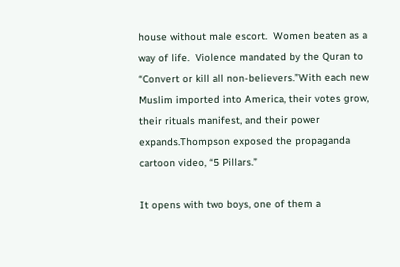house without male escort.  Women beaten as a way of life.  Violence mandated by the Quran to “Convert or kill all non-believers.”With each new Muslim imported into America, their votes grow, their rituals manifest, and their power expands.Thompson exposed the propaganda cartoon video, “5 Pillars.”

It opens with two boys, one of them a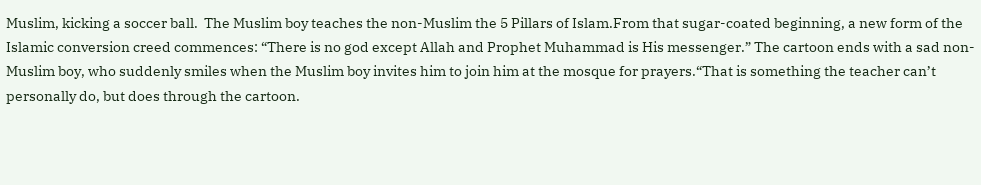Muslim, kicking a soccer ball.  The Muslim boy teaches the non-Muslim the 5 Pillars of Islam.From that sugar-coated beginning, a new form of the Islamic conversion creed commences: “There is no god except Allah and Prophet Muhammad is His messenger.” The cartoon ends with a sad non-Muslim boy, who suddenly smiles when the Muslim boy invites him to join him at the mosque for prayers.“That is something the teacher can’t personally do, but does through the cartoon.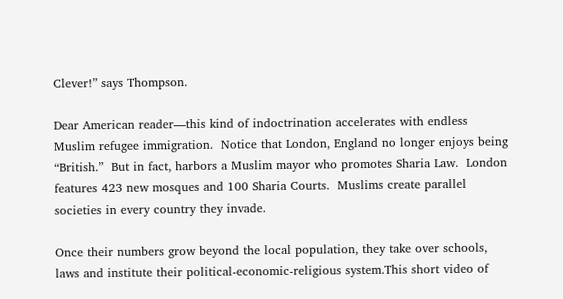Clever!” says Thompson.

Dear American reader—this kind of indoctrination accelerates with endless Muslim refugee immigration.  Notice that London, England no longer enjoys being “British.”  But in fact, harbors a Muslim mayor who promotes Sharia Law.  London features 423 new mosques and 100 Sharia Courts.  Muslims create parallel societies in every country they invade.

Once their numbers grow beyond the local population, they take over schools, laws and institute their political-economic-religious system.This short video of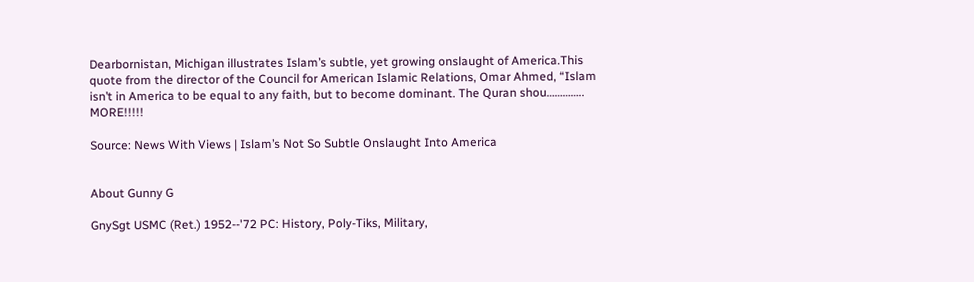Dearbornistan, Michigan illustrates Islam’s subtle, yet growing onslaught of America.This quote from the director of the Council for American Islamic Relations, Omar Ahmed, “Islam isn’t in America to be equal to any faith, but to become dominant. The Quran shou………….. MORE!!!!!

Source: News With Views | Islam’s Not So Subtle Onslaught Into America


About Gunny G

GnySgt USMC (Ret.) 1952--'72 PC: History, Poly-Tiks, Military,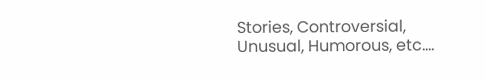Stories, Controversial, Unusual, Humorous, etc....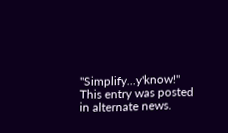"Simplify...y'know!"
This entry was posted in alternate news.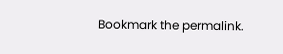Bookmark the permalink.